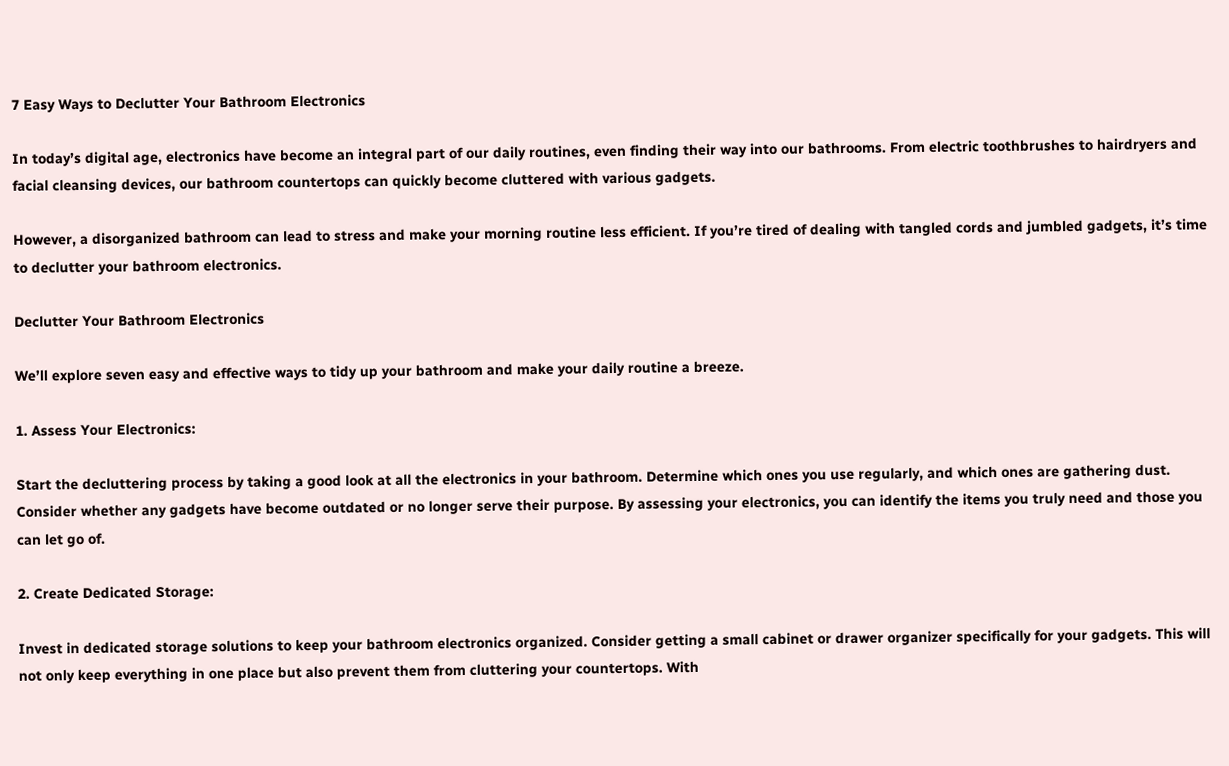7 Easy Ways to Declutter Your Bathroom Electronics

In today’s digital age, electronics have become an integral part of our daily routines, even finding their way into our bathrooms. From electric toothbrushes to hairdryers and facial cleansing devices, our bathroom countertops can quickly become cluttered with various gadgets.

However, a disorganized bathroom can lead to stress and make your morning routine less efficient. If you’re tired of dealing with tangled cords and jumbled gadgets, it’s time to declutter your bathroom electronics.

Declutter Your Bathroom Electronics

We’ll explore seven easy and effective ways to tidy up your bathroom and make your daily routine a breeze.

1. Assess Your Electronics:

Start the decluttering process by taking a good look at all the electronics in your bathroom. Determine which ones you use regularly, and which ones are gathering dust. Consider whether any gadgets have become outdated or no longer serve their purpose. By assessing your electronics, you can identify the items you truly need and those you can let go of.

2. Create Dedicated Storage:

Invest in dedicated storage solutions to keep your bathroom electronics organized. Consider getting a small cabinet or drawer organizer specifically for your gadgets. This will not only keep everything in one place but also prevent them from cluttering your countertops. With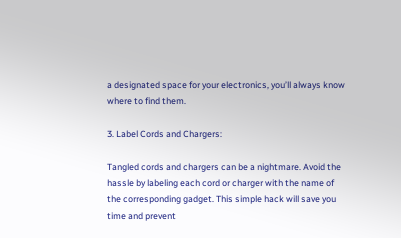a designated space for your electronics, you’ll always know where to find them.

3. Label Cords and Chargers:

Tangled cords and chargers can be a nightmare. Avoid the hassle by labeling each cord or charger with the name of the corresponding gadget. This simple hack will save you time and prevent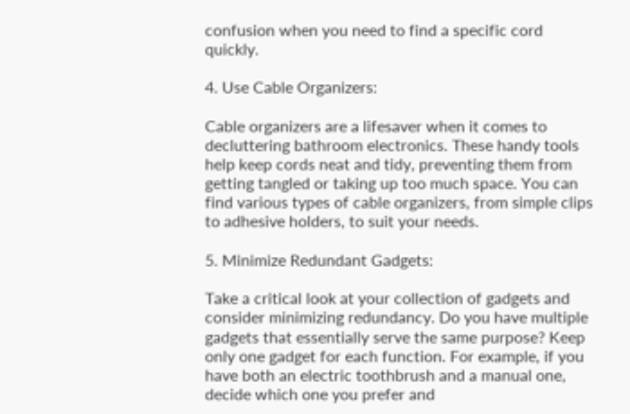confusion when you need to find a specific cord quickly.

4. Use Cable Organizers:

Cable organizers are a lifesaver when it comes to decluttering bathroom electronics. These handy tools help keep cords neat and tidy, preventing them from getting tangled or taking up too much space. You can find various types of cable organizers, from simple clips to adhesive holders, to suit your needs.

5. Minimize Redundant Gadgets:

Take a critical look at your collection of gadgets and consider minimizing redundancy. Do you have multiple gadgets that essentially serve the same purpose? Keep only one gadget for each function. For example, if you have both an electric toothbrush and a manual one, decide which one you prefer and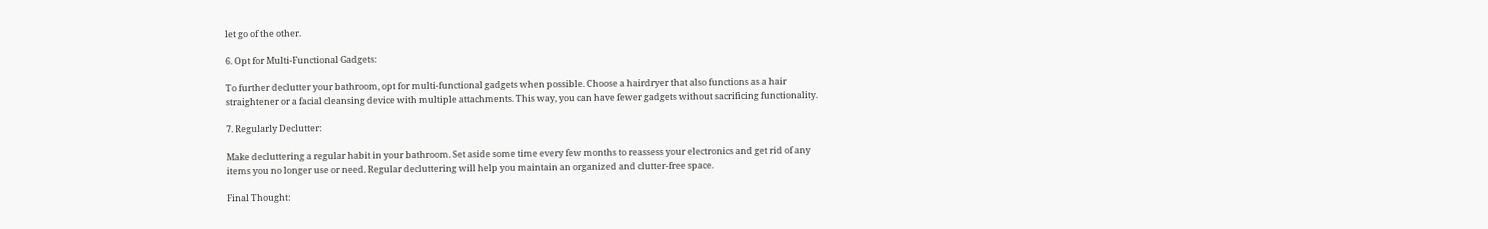let go of the other.

6. Opt for Multi-Functional Gadgets:

To further declutter your bathroom, opt for multi-functional gadgets when possible. Choose a hairdryer that also functions as a hair straightener or a facial cleansing device with multiple attachments. This way, you can have fewer gadgets without sacrificing functionality.

7. Regularly Declutter:

Make decluttering a regular habit in your bathroom. Set aside some time every few months to reassess your electronics and get rid of any items you no longer use or need. Regular decluttering will help you maintain an organized and clutter-free space.

Final Thought: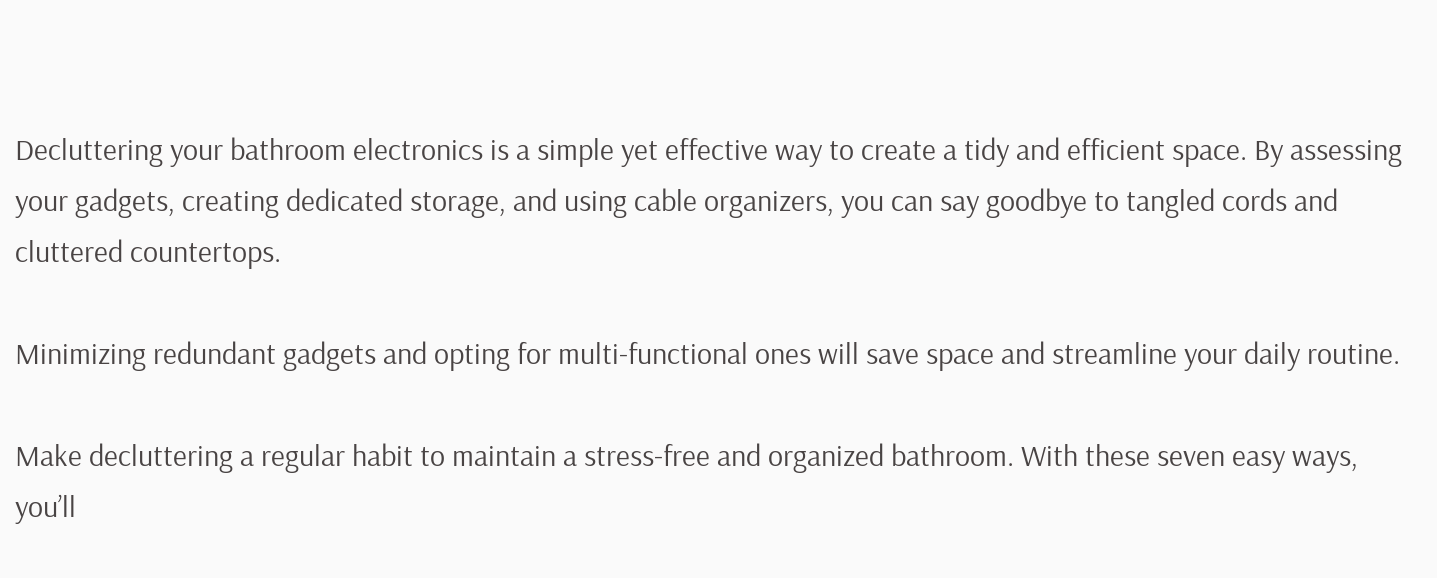Decluttering your bathroom electronics is a simple yet effective way to create a tidy and efficient space. By assessing your gadgets, creating dedicated storage, and using cable organizers, you can say goodbye to tangled cords and cluttered countertops.

Minimizing redundant gadgets and opting for multi-functional ones will save space and streamline your daily routine.

Make decluttering a regular habit to maintain a stress-free and organized bathroom. With these seven easy ways, you’ll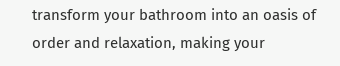transform your bathroom into an oasis of order and relaxation, making your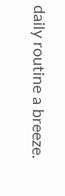daily routine a breeze.